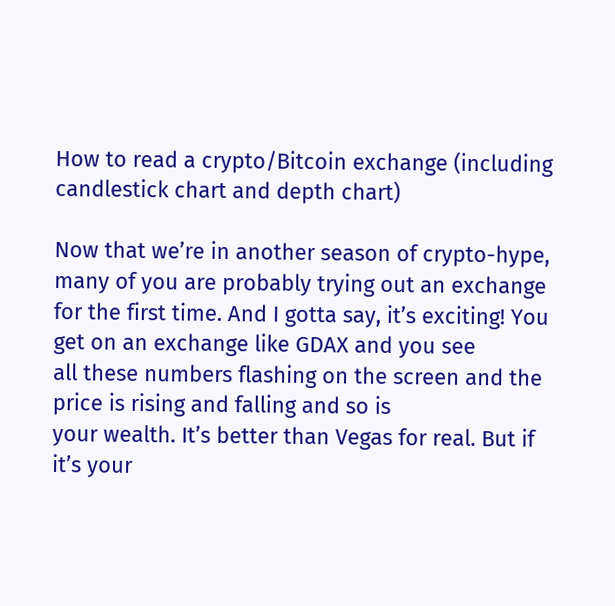How to read a crypto/Bitcoin exchange (including candlestick chart and depth chart)

Now that we’re in another season of crypto-hype,
many of you are probably trying out an exchange for the first time. And I gotta say, it’s exciting! You get on an exchange like GDAX and you see
all these numbers flashing on the screen and the price is rising and falling and so is
your wealth. It’s better than Vegas for real. But if it’s your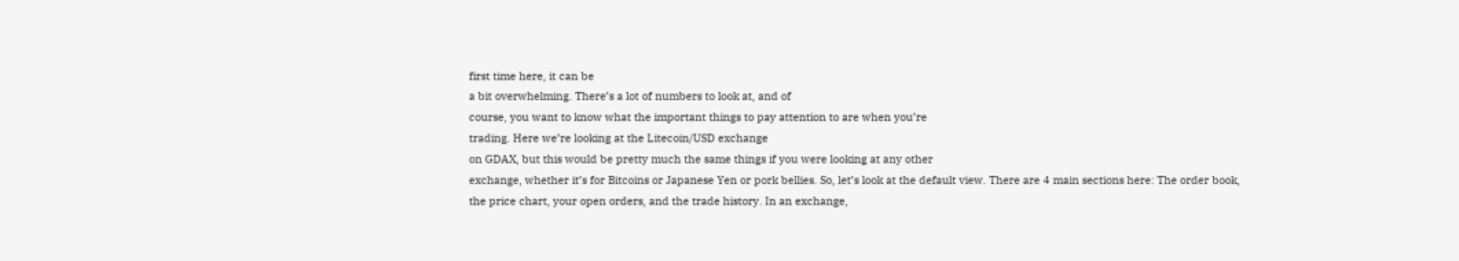first time here, it can be
a bit overwhelming. There’s a lot of numbers to look at, and of
course, you want to know what the important things to pay attention to are when you’re
trading. Here we’re looking at the Litecoin/USD exchange
on GDAX, but this would be pretty much the same things if you were looking at any other
exchange, whether it’s for Bitcoins or Japanese Yen or pork bellies. So, let’s look at the default view. There are 4 main sections here: The order book, the price chart, your open orders, and the trade history. In an exchange,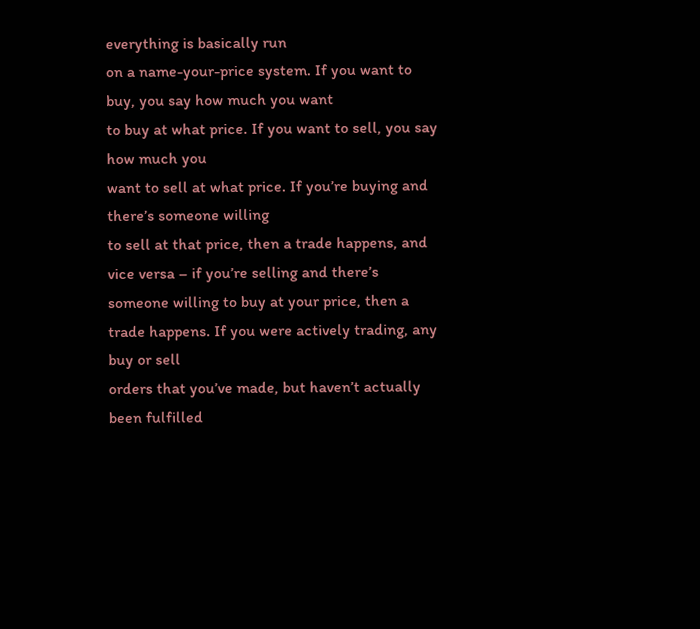everything is basically run
on a name-your-price system. If you want to buy, you say how much you want
to buy at what price. If you want to sell, you say how much you
want to sell at what price. If you’re buying and there’s someone willing
to sell at that price, then a trade happens, and vice versa – if you’re selling and there’s
someone willing to buy at your price, then a trade happens. If you were actively trading, any buy or sell
orders that you’ve made, but haven’t actually been fulfilled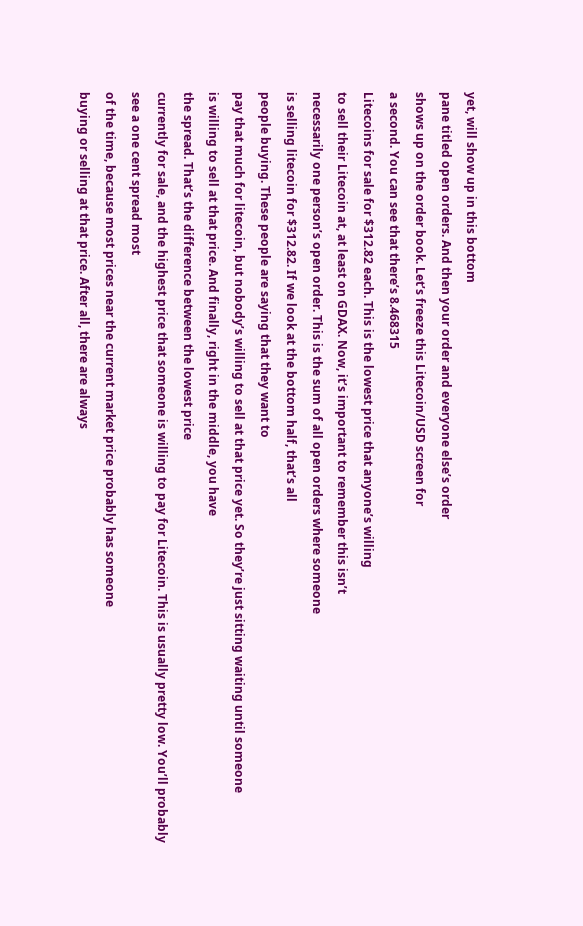yet, will show up in this bottom
pane titled open orders. And then your order and everyone else’s order
shows up on the order book. Let’s freeze this Litecoin/USD screen for
a second. You can see that there’s 8.468315
Litecoins for sale for $312.82 each. This is the lowest price that anyone’s willing
to sell their Litecoin at, at least on GDAX. Now, it’s important to remember this isn’t
necessarily one person’s open order. This is the sum of all open orders where someone
is selling litecoin for $312.82. If we look at the bottom half, that’s all
people buying. These people are saying that they want to
pay that much for litecoin, but nobody’s willing to sell at that price yet. So they’re just sitting waiting until someone
is willing to sell at that price. And finally, right in the middle, you have
the spread. That’s the difference between the lowest price
currently for sale, and the highest price that someone is willing to pay for Litecoin. This is usually pretty low. You’ll probably see a one cent spread most
of the time, because most prices near the current market price probably has someone
buying or selling at that price. After all, there are always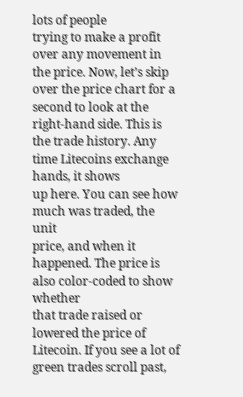lots of people
trying to make a profit over any movement in the price. Now, let’s skip over the price chart for a
second to look at the right-hand side. This is the trade history. Any time Litecoins exchange hands, it shows
up here. You can see how much was traded, the unit
price, and when it happened. The price is also color-coded to show whether
that trade raised or lowered the price of Litecoin. If you see a lot of green trades scroll past,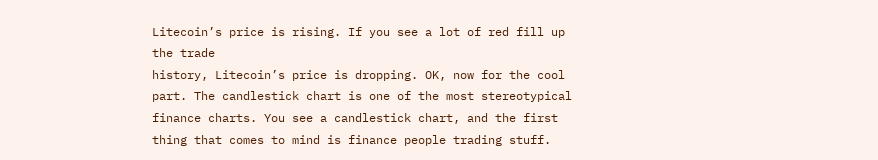Litecoin’s price is rising. If you see a lot of red fill up the trade
history, Litecoin’s price is dropping. OK, now for the cool part. The candlestick chart is one of the most stereotypical
finance charts. You see a candlestick chart, and the first
thing that comes to mind is finance people trading stuff.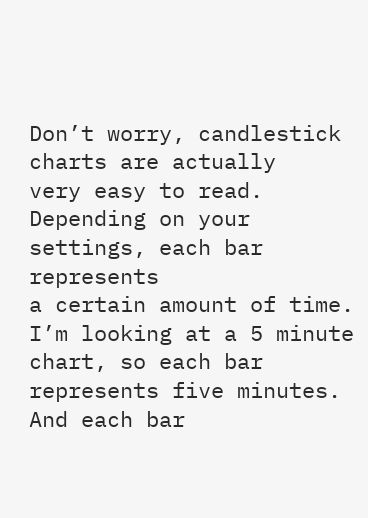Don’t worry, candlestick charts are actually
very easy to read. Depending on your settings, each bar represents
a certain amount of time. I’m looking at a 5 minute chart, so each bar
represents five minutes. And each bar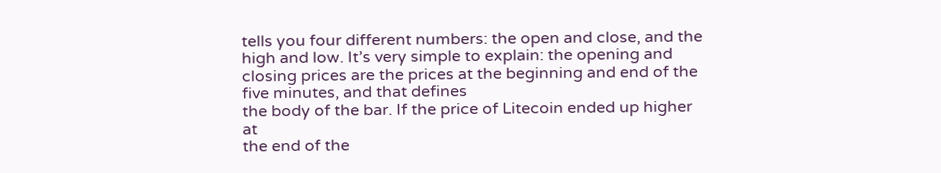tells you four different numbers: the open and close, and the high and low. It’s very simple to explain: the opening and
closing prices are the prices at the beginning and end of the five minutes, and that defines
the body of the bar. If the price of Litecoin ended up higher at
the end of the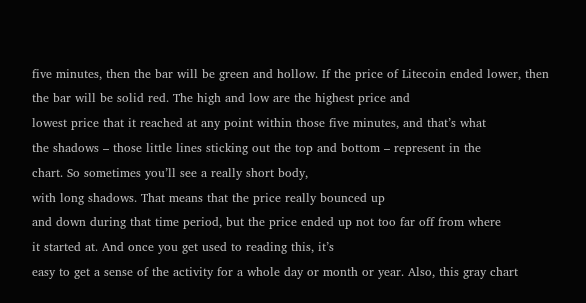five minutes, then the bar will be green and hollow. If the price of Litecoin ended lower, then
the bar will be solid red. The high and low are the highest price and
lowest price that it reached at any point within those five minutes, and that’s what
the shadows – those little lines sticking out the top and bottom – represent in the
chart. So sometimes you’ll see a really short body,
with long shadows. That means that the price really bounced up
and down during that time period, but the price ended up not too far off from where
it started at. And once you get used to reading this, it’s
easy to get a sense of the activity for a whole day or month or year. Also, this gray chart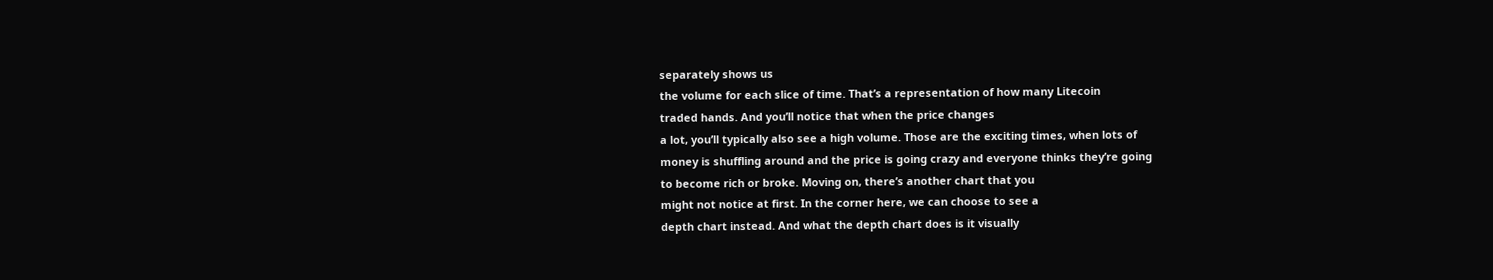separately shows us
the volume for each slice of time. That’s a representation of how many Litecoin
traded hands. And you’ll notice that when the price changes
a lot, you’ll typically also see a high volume. Those are the exciting times, when lots of
money is shuffling around and the price is going crazy and everyone thinks they’re going
to become rich or broke. Moving on, there’s another chart that you
might not notice at first. In the corner here, we can choose to see a
depth chart instead. And what the depth chart does is it visually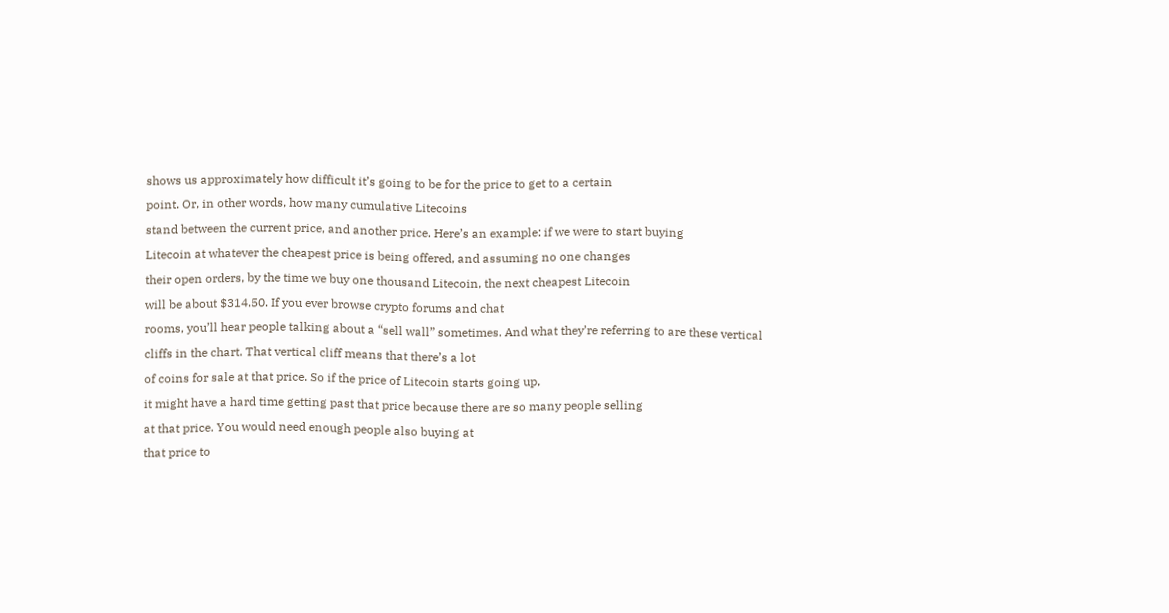shows us approximately how difficult it’s going to be for the price to get to a certain
point. Or, in other words, how many cumulative Litecoins
stand between the current price, and another price. Here’s an example: if we were to start buying
Litecoin at whatever the cheapest price is being offered, and assuming no one changes
their open orders, by the time we buy one thousand Litecoin, the next cheapest Litecoin
will be about $314.50. If you ever browse crypto forums and chat
rooms, you’ll hear people talking about a “sell wall” sometimes. And what they’re referring to are these vertical
cliffs in the chart. That vertical cliff means that there’s a lot
of coins for sale at that price. So if the price of Litecoin starts going up,
it might have a hard time getting past that price because there are so many people selling
at that price. You would need enough people also buying at
that price to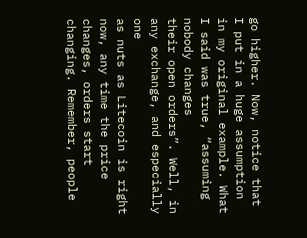go higher. Now, notice that I put in a huge assumption
in my original example. What I said was true, “assuming nobody changes
their open orders”. Well, in any exchange, and especially one
as nuts as Litecoin is right now, any time the price changes, orders start changing. Remember, people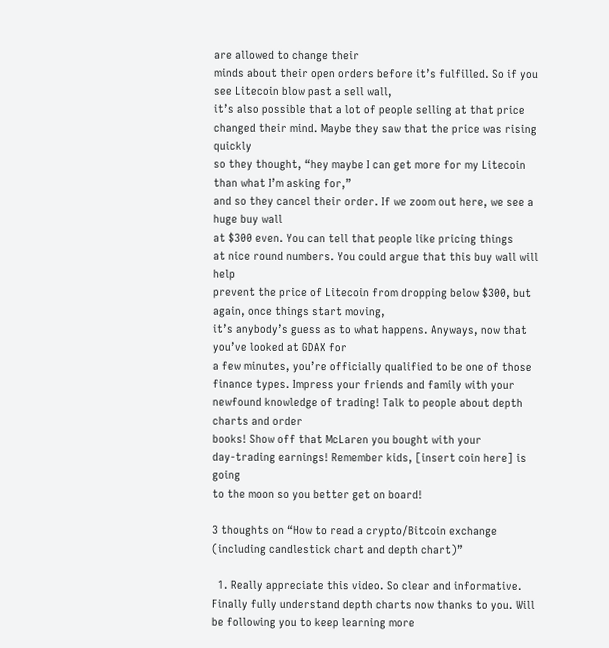are allowed to change their
minds about their open orders before it’s fulfilled. So if you see Litecoin blow past a sell wall,
it’s also possible that a lot of people selling at that price changed their mind. Maybe they saw that the price was rising quickly
so they thought, “hey maybe I can get more for my Litecoin than what I’m asking for,”
and so they cancel their order. If we zoom out here, we see a huge buy wall
at $300 even. You can tell that people like pricing things
at nice round numbers. You could argue that this buy wall will help
prevent the price of Litecoin from dropping below $300, but again, once things start moving,
it’s anybody’s guess as to what happens. Anyways, now that you’ve looked at GDAX for
a few minutes, you’re officially qualified to be one of those finance types. Impress your friends and family with your
newfound knowledge of trading! Talk to people about depth charts and order
books! Show off that McLaren you bought with your
day-trading earnings! Remember kids, [insert coin here] is going
to the moon so you better get on board!

3 thoughts on “How to read a crypto/Bitcoin exchange (including candlestick chart and depth chart)”

  1. Really appreciate this video. So clear and informative. Finally fully understand depth charts now thanks to you. Will be following you to keep learning more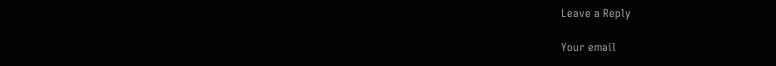Leave a Reply

Your email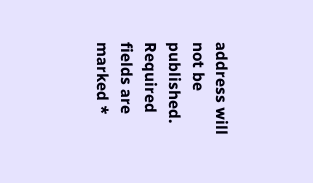address will not be published. Required fields are marked *